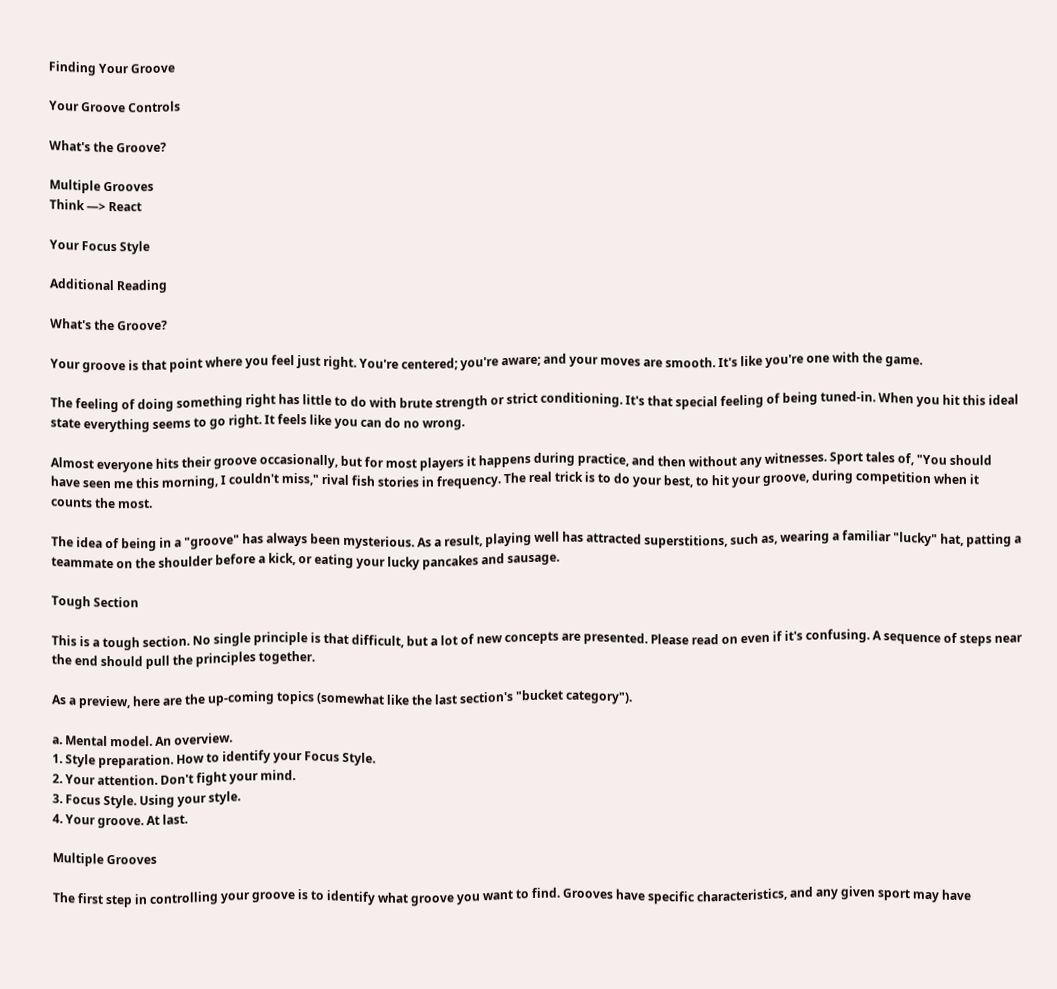Finding Your Groove

Your Groove Controls

What's the Groove?

Multiple Grooves
Think —> React

Your Focus Style

Additional Reading

What's the Groove?

Your groove is that point where you feel just right. You're centered; you're aware; and your moves are smooth. It's like you're one with the game.

The feeling of doing something right has little to do with brute strength or strict conditioning. It's that special feeling of being tuned-in. When you hit this ideal state everything seems to go right. It feels like you can do no wrong.

Almost everyone hits their groove occasionally, but for most players it happens during practice, and then without any witnesses. Sport tales of, "You should have seen me this morning, I couldn't miss," rival fish stories in frequency. The real trick is to do your best, to hit your groove, during competition when it counts the most.

The idea of being in a "groove" has always been mysterious. As a result, playing well has attracted superstitions, such as, wearing a familiar "lucky" hat, patting a teammate on the shoulder before a kick, or eating your lucky pancakes and sausage.

Tough Section

This is a tough section. No single principle is that difficult, but a lot of new concepts are presented. Please read on even if it's confusing. A sequence of steps near the end should pull the principles together.

As a preview, here are the up-coming topics (somewhat like the last section's "bucket category").

a. Mental model. An overview.
1. Style preparation. How to identify your Focus Style.
2. Your attention. Don't fight your mind.
3. Focus Style. Using your style.
4. Your groove. At last.

Multiple Grooves

The first step in controlling your groove is to identify what groove you want to find. Grooves have specific characteristics, and any given sport may have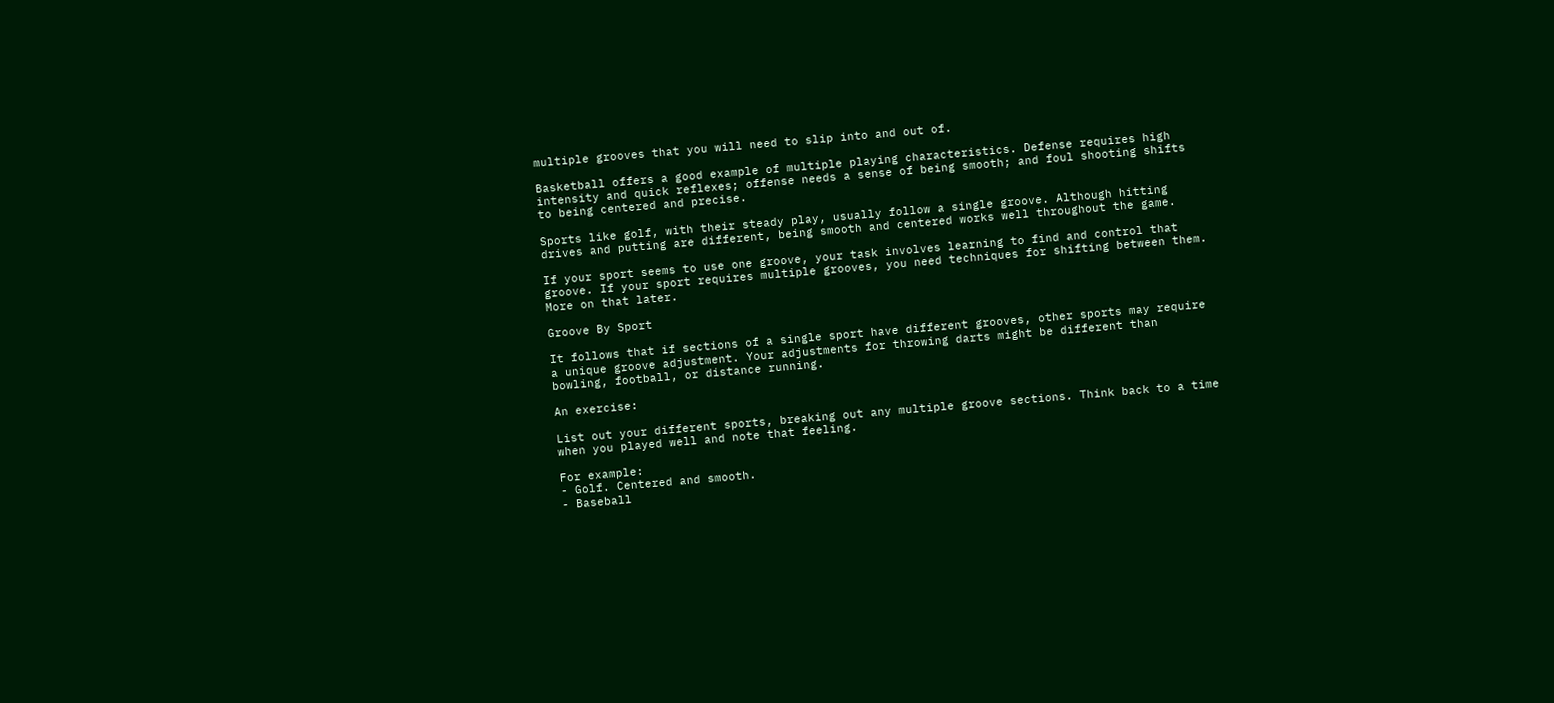multiple grooves that you will need to slip into and out of.

Basketball offers a good example of multiple playing characteristics. Defense requires high intensity and quick reflexes; offense needs a sense of being smooth; and foul shooting shifts to being centered and precise.

Sports like golf, with their steady play, usually follow a single groove. Although hitting drives and putting are different, being smooth and centered works well throughout the game.

If your sport seems to use one groove, your task involves learning to find and control that groove. If your sport requires multiple grooves, you need techniques for shifting between them. More on that later.

Groove By Sport

It follows that if sections of a single sport have different grooves, other sports may require a unique groove adjustment. Your adjustments for throwing darts might be different than bowling, football, or distance running.

An exercise:

List out your different sports, breaking out any multiple groove sections. Think back to a time when you played well and note that feeling.

For example:
- Golf. Centered and smooth.
- Baseball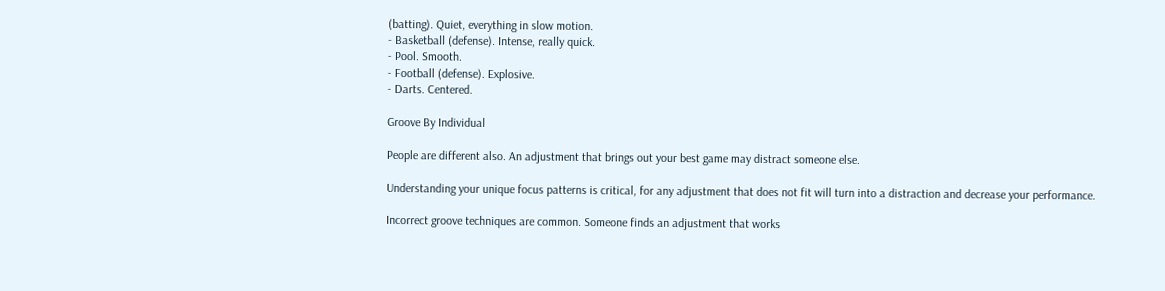(batting). Quiet, everything in slow motion.
- Basketball (defense). Intense, really quick.
- Pool. Smooth.
- Football (defense). Explosive.
- Darts. Centered.

Groove By Individual

People are different also. An adjustment that brings out your best game may distract someone else.

Understanding your unique focus patterns is critical, for any adjustment that does not fit will turn into a distraction and decrease your performance.

Incorrect groove techniques are common. Someone finds an adjustment that works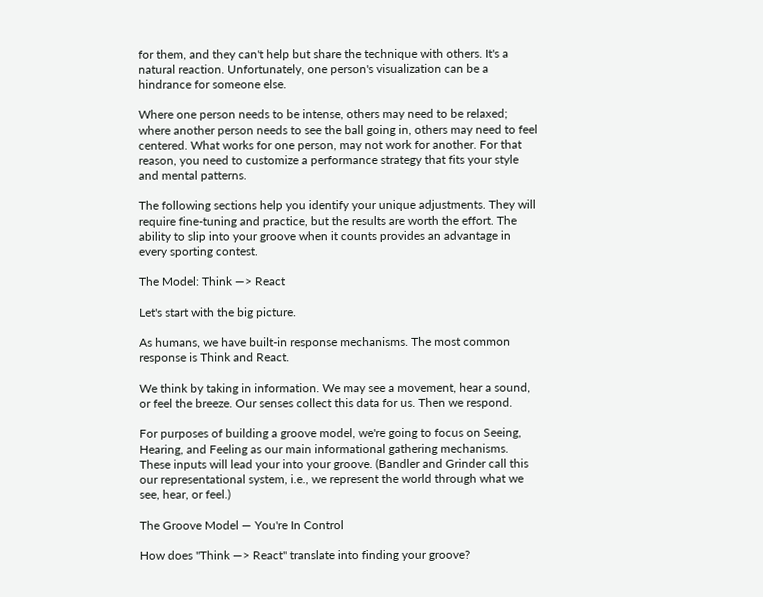for them, and they can't help but share the technique with others. It's a natural reaction. Unfortunately, one person's visualization can be a hindrance for someone else.

Where one person needs to be intense, others may need to be relaxed; where another person needs to see the ball going in, others may need to feel centered. What works for one person, may not work for another. For that reason, you need to customize a performance strategy that fits your style and mental patterns.

The following sections help you identify your unique adjustments. They will require fine-tuning and practice, but the results are worth the effort. The ability to slip into your groove when it counts provides an advantage in every sporting contest.

The Model: Think —> React

Let's start with the big picture.

As humans, we have built-in response mechanisms. The most common response is Think and React.

We think by taking in information. We may see a movement, hear a sound, or feel the breeze. Our senses collect this data for us. Then we respond.

For purposes of building a groove model, we're going to focus on Seeing, Hearing, and Feeling as our main informational gathering mechanisms. These inputs will lead your into your groove. (Bandler and Grinder call this our representational system, i.e., we represent the world through what we see, hear, or feel.)

The Groove Model — You're In Control

How does "Think —> React" translate into finding your groove?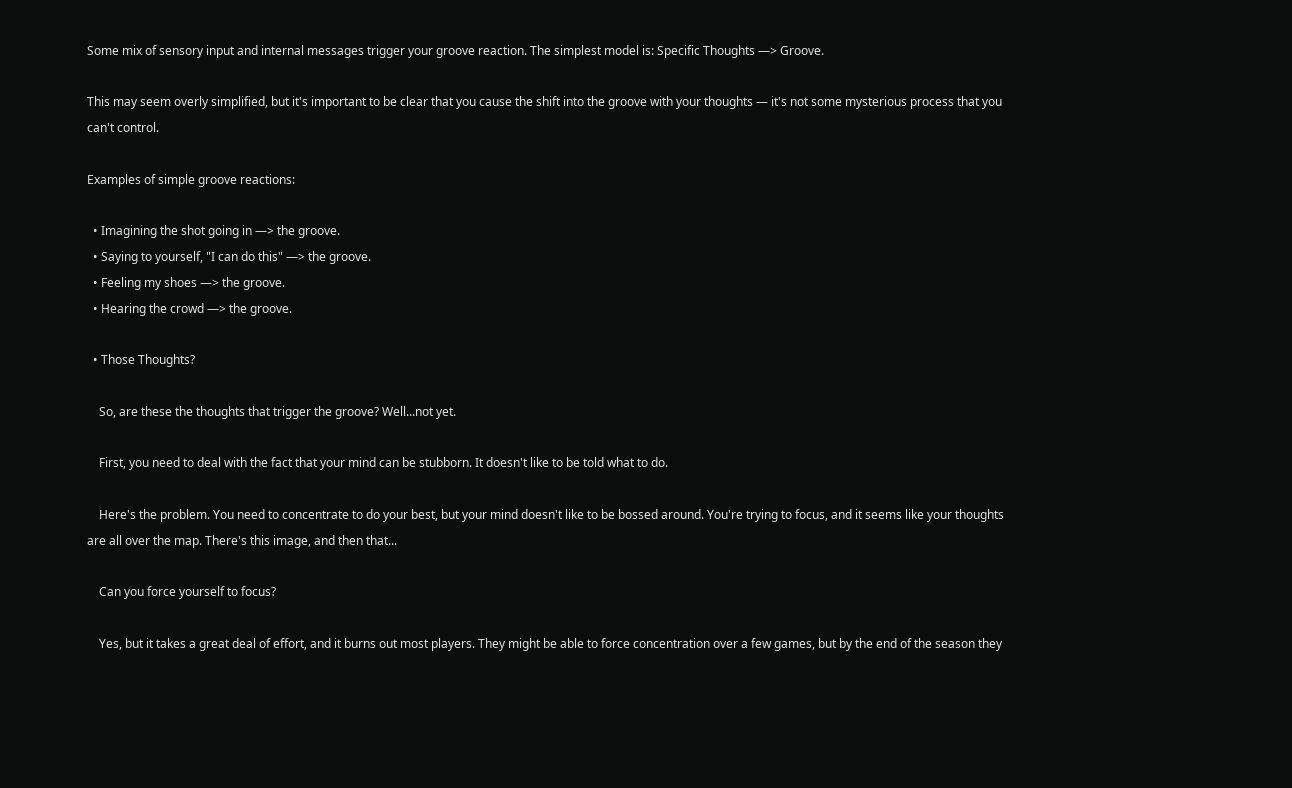Some mix of sensory input and internal messages trigger your groove reaction. The simplest model is: Specific Thoughts —> Groove.

This may seem overly simplified, but it's important to be clear that you cause the shift into the groove with your thoughts — it's not some mysterious process that you can't control.

Examples of simple groove reactions:

  • Imagining the shot going in —> the groove.
  • Saying to yourself, "I can do this" —> the groove.
  • Feeling my shoes —> the groove.
  • Hearing the crowd —> the groove.

  • Those Thoughts?

    So, are these the thoughts that trigger the groove? Well...not yet.

    First, you need to deal with the fact that your mind can be stubborn. It doesn't like to be told what to do.

    Here's the problem. You need to concentrate to do your best, but your mind doesn't like to be bossed around. You're trying to focus, and it seems like your thoughts are all over the map. There's this image, and then that...

    Can you force yourself to focus?

    Yes, but it takes a great deal of effort, and it burns out most players. They might be able to force concentration over a few games, but by the end of the season they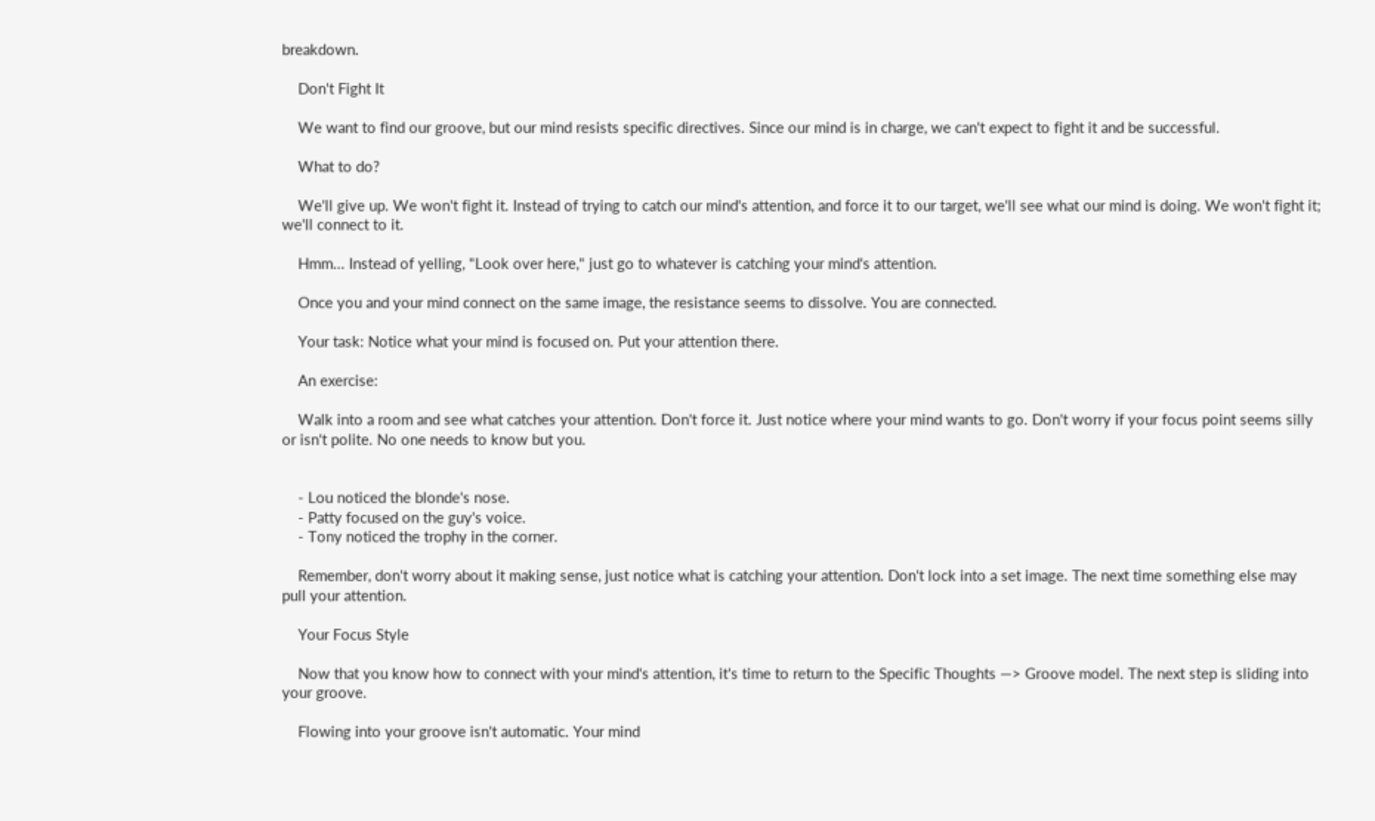breakdown.

    Don't Fight It

    We want to find our groove, but our mind resists specific directives. Since our mind is in charge, we can't expect to fight it and be successful.

    What to do?

    We'll give up. We won't fight it. Instead of trying to catch our mind's attention, and force it to our target, we'll see what our mind is doing. We won't fight it; we'll connect to it.

    Hmm... Instead of yelling, "Look over here," just go to whatever is catching your mind's attention.

    Once you and your mind connect on the same image, the resistance seems to dissolve. You are connected.

    Your task: Notice what your mind is focused on. Put your attention there.

    An exercise:

    Walk into a room and see what catches your attention. Don't force it. Just notice where your mind wants to go. Don't worry if your focus point seems silly or isn't polite. No one needs to know but you.


    - Lou noticed the blonde's nose.
    - Patty focused on the guy's voice.
    - Tony noticed the trophy in the corner.

    Remember, don't worry about it making sense, just notice what is catching your attention. Don't lock into a set image. The next time something else may pull your attention.

    Your Focus Style

    Now that you know how to connect with your mind's attention, it's time to return to the Specific Thoughts —> Groove model. The next step is sliding into your groove.

    Flowing into your groove isn't automatic. Your mind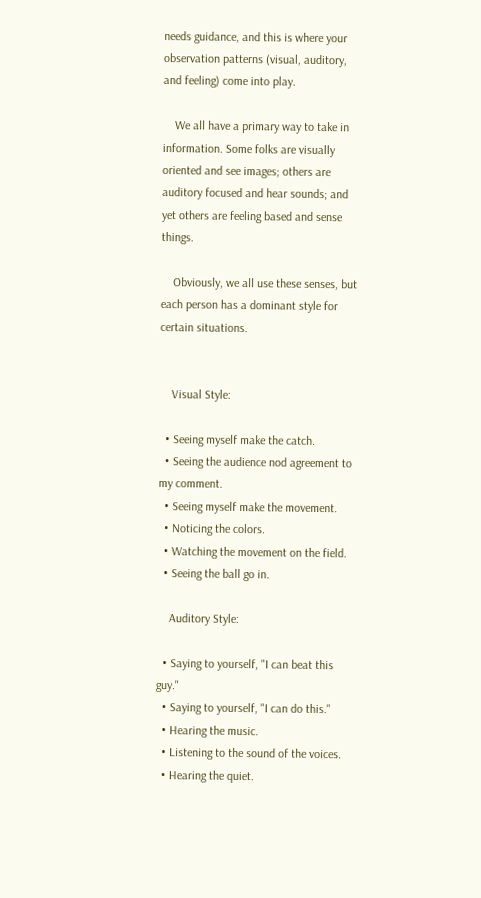needs guidance, and this is where your observation patterns (visual, auditory, and feeling) come into play.

    We all have a primary way to take in information. Some folks are visually oriented and see images; others are auditory focused and hear sounds; and yet others are feeling based and sense things.

    Obviously, we all use these senses, but each person has a dominant style for certain situations.


    Visual Style:

  • Seeing myself make the catch.
  • Seeing the audience nod agreement to my comment.
  • Seeing myself make the movement.
  • Noticing the colors.
  • Watching the movement on the field.
  • Seeing the ball go in.

    Auditory Style:

  • Saying to yourself, "I can beat this guy."
  • Saying to yourself, "I can do this."
  • Hearing the music.
  • Listening to the sound of the voices.
  • Hearing the quiet.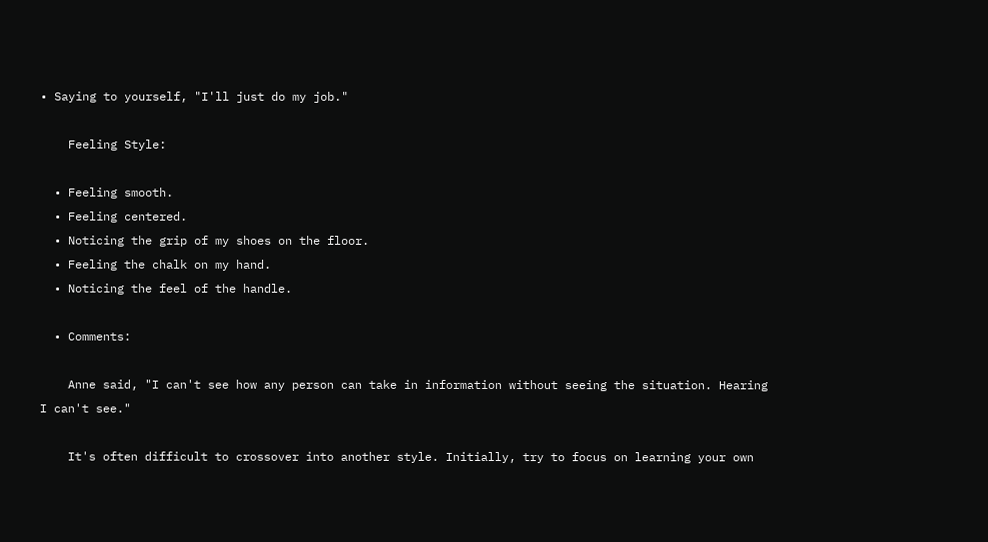• Saying to yourself, "I'll just do my job."

    Feeling Style:

  • Feeling smooth.
  • Feeling centered.
  • Noticing the grip of my shoes on the floor.
  • Feeling the chalk on my hand.
  • Noticing the feel of the handle.

  • Comments:

    Anne said, "I can't see how any person can take in information without seeing the situation. Hearing I can't see."

    It's often difficult to crossover into another style. Initially, try to focus on learning your own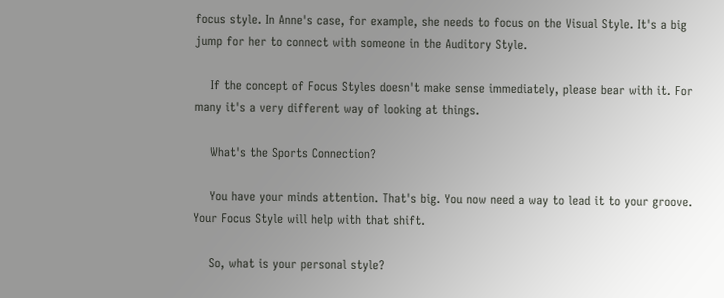focus style. In Anne's case, for example, she needs to focus on the Visual Style. It's a big jump for her to connect with someone in the Auditory Style.

    If the concept of Focus Styles doesn't make sense immediately, please bear with it. For many it's a very different way of looking at things.

    What's the Sports Connection?

    You have your minds attention. That's big. You now need a way to lead it to your groove. Your Focus Style will help with that shift.

    So, what is your personal style?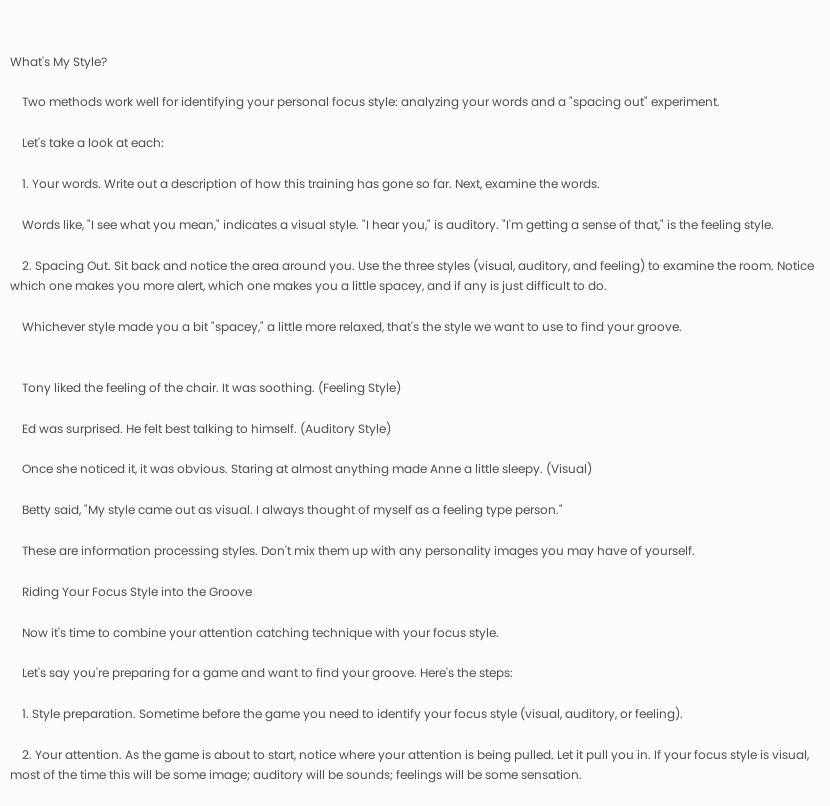What's My Style?

    Two methods work well for identifying your personal focus style: analyzing your words and a "spacing out" experiment.

    Let's take a look at each:

    1. Your words. Write out a description of how this training has gone so far. Next, examine the words.

    Words like, "I see what you mean," indicates a visual style. "I hear you," is auditory. "I'm getting a sense of that," is the feeling style.

    2. Spacing Out. Sit back and notice the area around you. Use the three styles (visual, auditory, and feeling) to examine the room. Notice which one makes you more alert, which one makes you a little spacey, and if any is just difficult to do.

    Whichever style made you a bit "spacey," a little more relaxed, that's the style we want to use to find your groove.


    Tony liked the feeling of the chair. It was soothing. (Feeling Style)

    Ed was surprised. He felt best talking to himself. (Auditory Style)

    Once she noticed it, it was obvious. Staring at almost anything made Anne a little sleepy. (Visual)

    Betty said, "My style came out as visual. I always thought of myself as a feeling type person."

    These are information processing styles. Don't mix them up with any personality images you may have of yourself.

    Riding Your Focus Style into the Groove

    Now it's time to combine your attention catching technique with your focus style.

    Let's say you're preparing for a game and want to find your groove. Here's the steps:

    1. Style preparation. Sometime before the game you need to identify your focus style (visual, auditory, or feeling).

    2. Your attention. As the game is about to start, notice where your attention is being pulled. Let it pull you in. If your focus style is visual, most of the time this will be some image; auditory will be sounds; feelings will be some sensation.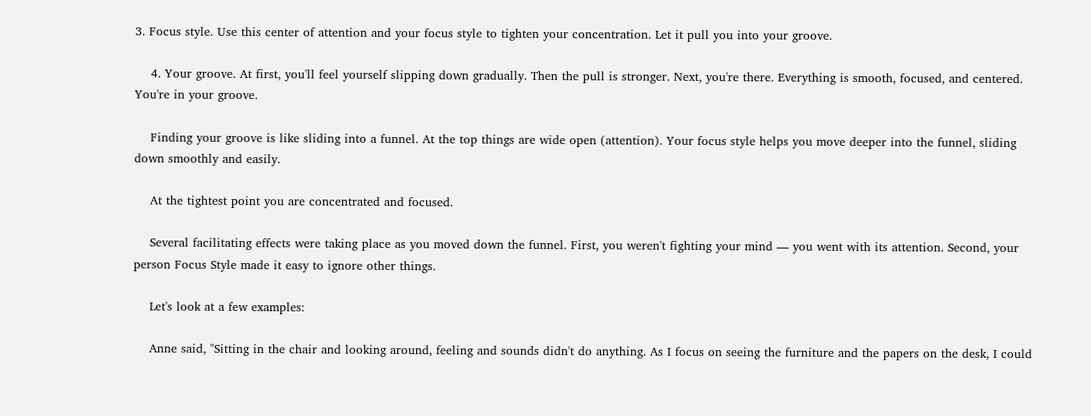3. Focus style. Use this center of attention and your focus style to tighten your concentration. Let it pull you into your groove.

    4. Your groove. At first, you'll feel yourself slipping down gradually. Then the pull is stronger. Next, you're there. Everything is smooth, focused, and centered. You're in your groove.

    Finding your groove is like sliding into a funnel. At the top things are wide open (attention). Your focus style helps you move deeper into the funnel, sliding down smoothly and easily.

    At the tightest point you are concentrated and focused.

    Several facilitating effects were taking place as you moved down the funnel. First, you weren't fighting your mind — you went with its attention. Second, your person Focus Style made it easy to ignore other things.

    Let's look at a few examples:

    Anne said, "Sitting in the chair and looking around, feeling and sounds didn't do anything. As I focus on seeing the furniture and the papers on the desk, I could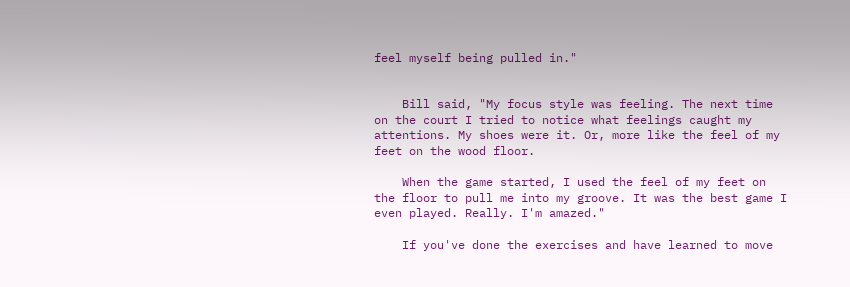feel myself being pulled in."


    Bill said, "My focus style was feeling. The next time on the court I tried to notice what feelings caught my attentions. My shoes were it. Or, more like the feel of my feet on the wood floor.

    When the game started, I used the feel of my feet on the floor to pull me into my groove. It was the best game I even played. Really. I'm amazed."

    If you've done the exercises and have learned to move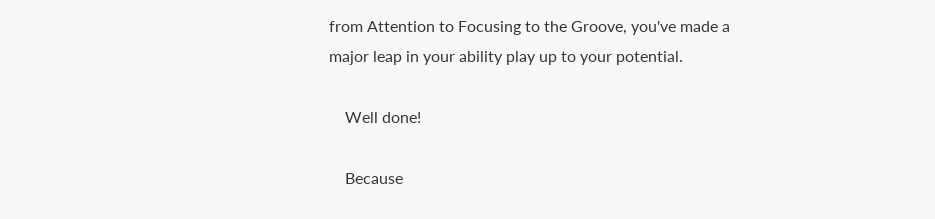from Attention to Focusing to the Groove, you've made a major leap in your ability play up to your potential.

    Well done!

    Because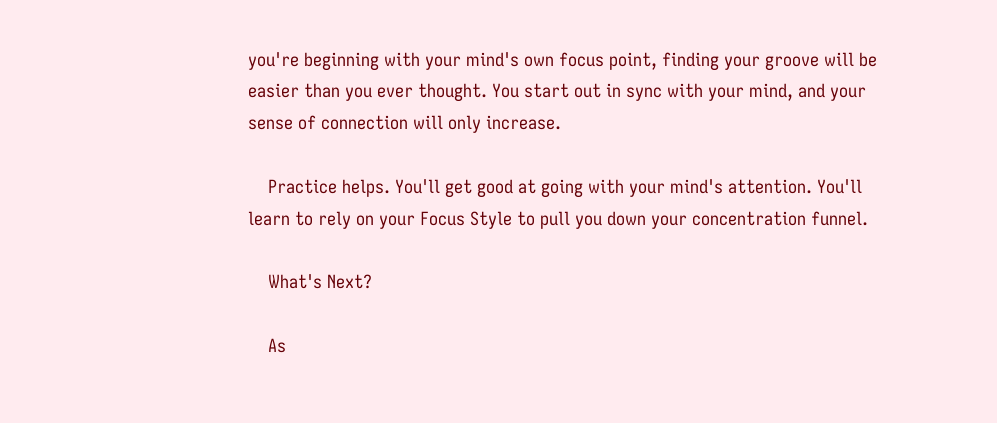you're beginning with your mind's own focus point, finding your groove will be easier than you ever thought. You start out in sync with your mind, and your sense of connection will only increase.

    Practice helps. You'll get good at going with your mind's attention. You'll learn to rely on your Focus Style to pull you down your concentration funnel.

    What's Next?

    As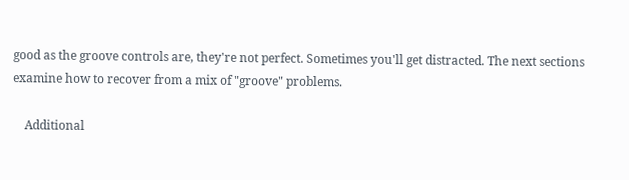good as the groove controls are, they're not perfect. Sometimes you'll get distracted. The next sections examine how to recover from a mix of "groove" problems.

    Additional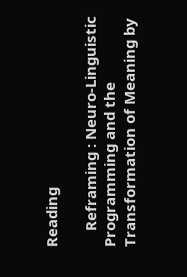Reading

    Reframing : Neuro-Linguistic Programming and the Transformation of Meaning by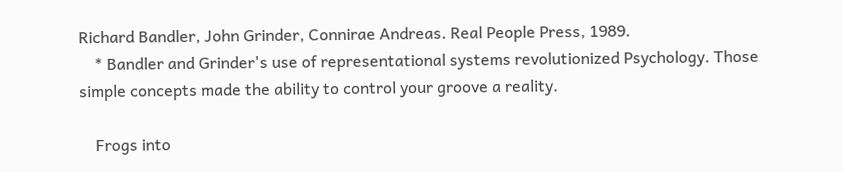Richard Bandler, John Grinder, Connirae Andreas. Real People Press, 1989.
    * Bandler and Grinder's use of representational systems revolutionized Psychology. Those simple concepts made the ability to control your groove a reality.

    Frogs into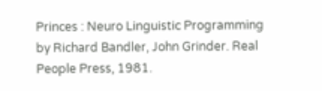Princes : Neuro Linguistic Programming by Richard Bandler, John Grinder. Real People Press, 1981.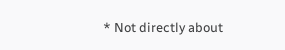* Not directly about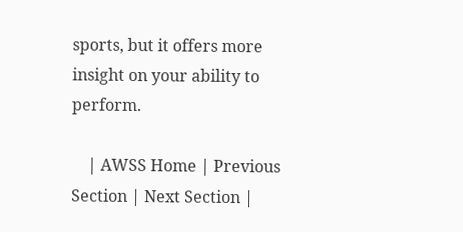sports, but it offers more insight on your ability to perform.

    | AWSS Home | Previous Section | Next Section |